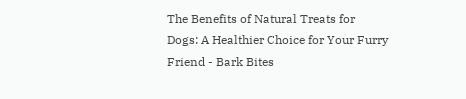The Benefits of Natural Treats for Dogs: A Healthier Choice for Your Furry Friend - Bark Bites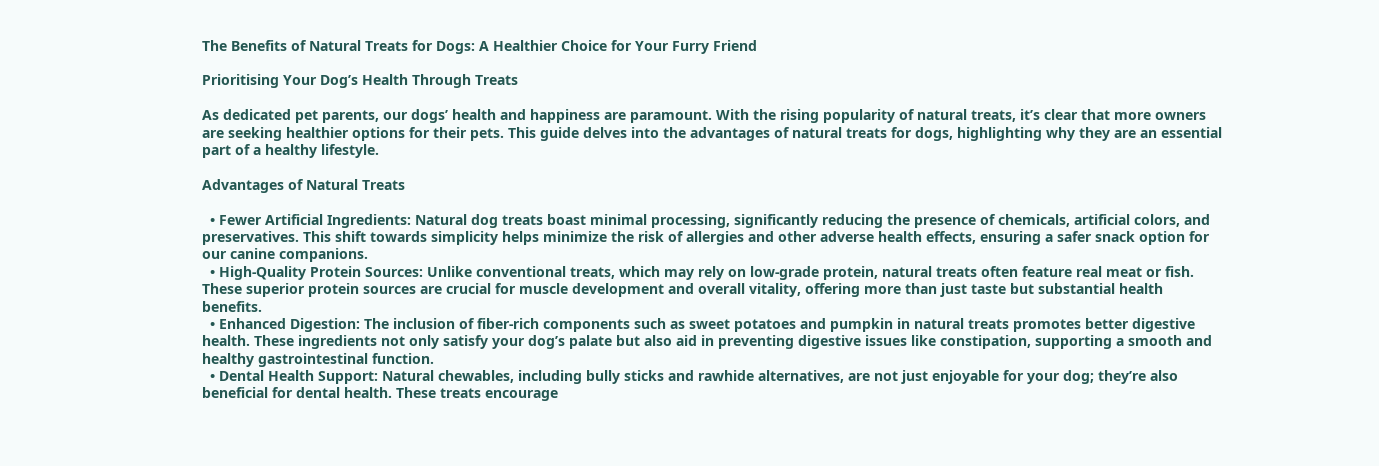The Benefits of Natural Treats for Dogs: A Healthier Choice for Your Furry Friend

Prioritising Your Dog’s Health Through Treats

As dedicated pet parents, our dogs’ health and happiness are paramount. With the rising popularity of natural treats, it’s clear that more owners are seeking healthier options for their pets. This guide delves into the advantages of natural treats for dogs, highlighting why they are an essential part of a healthy lifestyle.

Advantages of Natural Treats

  • Fewer Artificial Ingredients: Natural dog treats boast minimal processing, significantly reducing the presence of chemicals, artificial colors, and preservatives. This shift towards simplicity helps minimize the risk of allergies and other adverse health effects, ensuring a safer snack option for our canine companions.
  • High-Quality Protein Sources: Unlike conventional treats, which may rely on low-grade protein, natural treats often feature real meat or fish. These superior protein sources are crucial for muscle development and overall vitality, offering more than just taste but substantial health benefits.
  • Enhanced Digestion: The inclusion of fiber-rich components such as sweet potatoes and pumpkin in natural treats promotes better digestive health. These ingredients not only satisfy your dog’s palate but also aid in preventing digestive issues like constipation, supporting a smooth and healthy gastrointestinal function.
  • Dental Health Support: Natural chewables, including bully sticks and rawhide alternatives, are not just enjoyable for your dog; they’re also beneficial for dental health. These treats encourage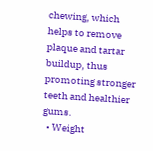chewing, which helps to remove plaque and tartar buildup, thus promoting stronger teeth and healthier gums.
  • Weight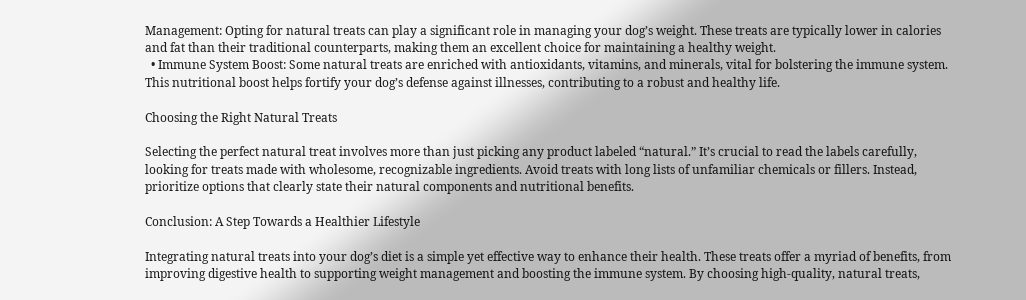Management: Opting for natural treats can play a significant role in managing your dog’s weight. These treats are typically lower in calories and fat than their traditional counterparts, making them an excellent choice for maintaining a healthy weight.
  • Immune System Boost: Some natural treats are enriched with antioxidants, vitamins, and minerals, vital for bolstering the immune system. This nutritional boost helps fortify your dog’s defense against illnesses, contributing to a robust and healthy life.

Choosing the Right Natural Treats

Selecting the perfect natural treat involves more than just picking any product labeled “natural.” It’s crucial to read the labels carefully, looking for treats made with wholesome, recognizable ingredients. Avoid treats with long lists of unfamiliar chemicals or fillers. Instead, prioritize options that clearly state their natural components and nutritional benefits.

Conclusion: A Step Towards a Healthier Lifestyle

Integrating natural treats into your dog’s diet is a simple yet effective way to enhance their health. These treats offer a myriad of benefits, from improving digestive health to supporting weight management and boosting the immune system. By choosing high-quality, natural treats,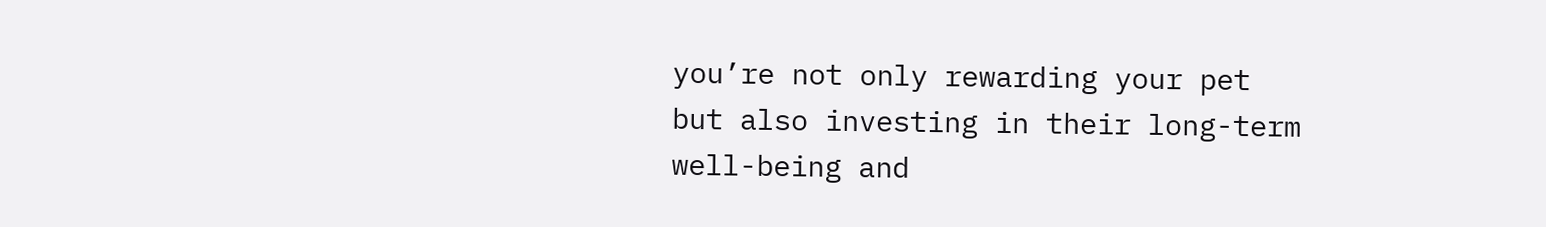you’re not only rewarding your pet but also investing in their long-term well-being and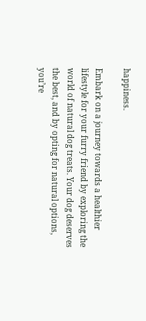happiness.

Embark on a journey towards a healthier lifestyle for your furry friend by exploring the world of natural dog treats. Your dog deserves the best, and by opting for natural options, you’re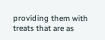providing them with treats that are as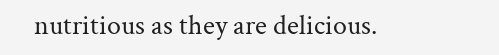nutritious as they are delicious.